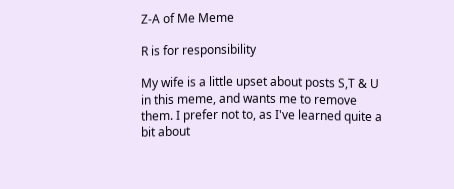Z-A of Me Meme

R is for responsibility

My wife is a little upset about posts S,T & U in this meme, and wants me to remove them. I prefer not to, as I've learned quite a bit about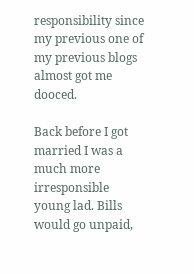responsibility since my previous one of my previous blogs almost got me dooced.

Back before I got married I was a much more irresponsible young lad. Bills would go unpaid,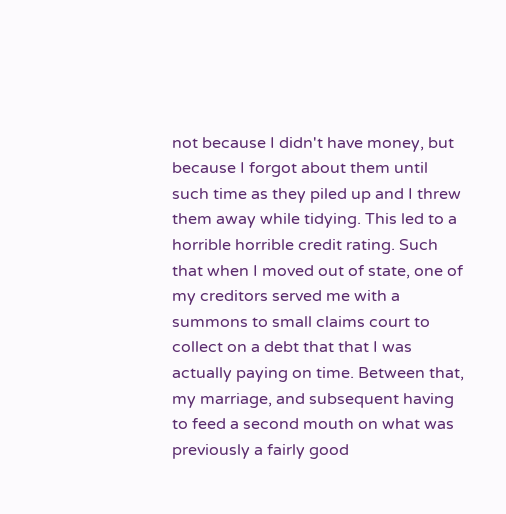not because I didn't have money, but because I forgot about them until such time as they piled up and I threw them away while tidying. This led to a horrible horrible credit rating. Such that when I moved out of state, one of my creditors served me with a summons to small claims court to collect on a debt that that I was actually paying on time. Between that, my marriage, and subsequent having to feed a second mouth on what was previously a fairly good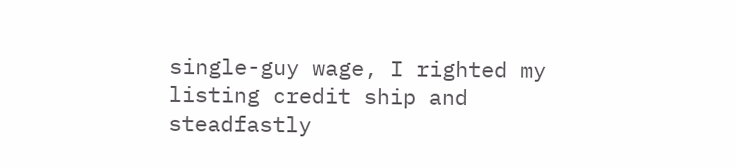single-guy wage, I righted my listing credit ship and steadfastly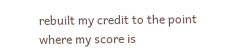rebuilt my credit to the point where my score is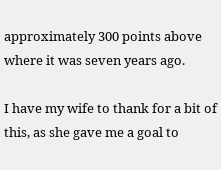approximately 300 points above where it was seven years ago.

I have my wife to thank for a bit of this, as she gave me a goal to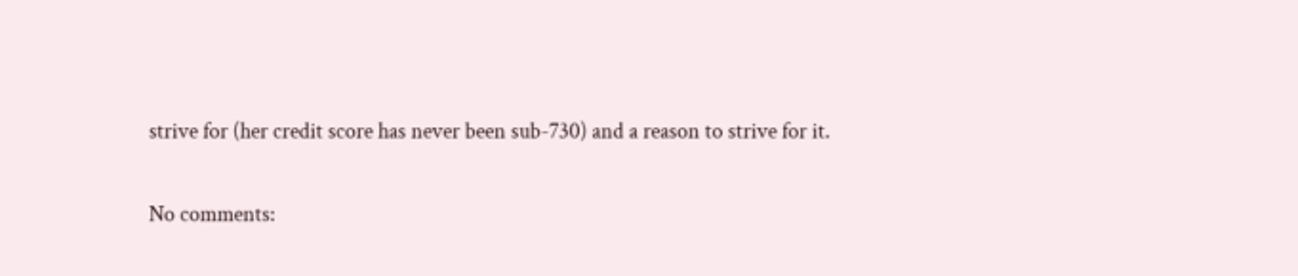strive for (her credit score has never been sub-730) and a reason to strive for it.

No comments: